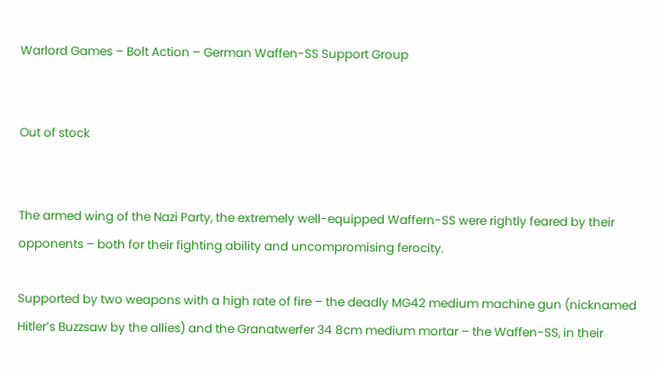Warlord Games – Bolt Action – German Waffen-SS Support Group


Out of stock


The armed wing of the Nazi Party, the extremely well-equipped Waffern-SS were rightly feared by their opponents – both for their fighting ability and uncompromising ferocity.

Supported by two weapons with a high rate of fire – the deadly MG42 medium machine gun (nicknamed Hitler’s Buzzsaw by the allies) and the Granatwerfer 34 8cm medium mortar – the Waffen-SS, in their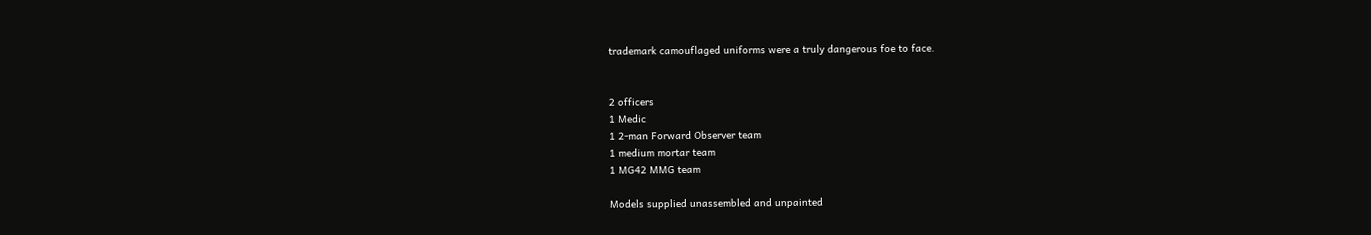trademark camouflaged uniforms were a truly dangerous foe to face.


2 officers
1 Medic
1 2-man Forward Observer team
1 medium mortar team
1 MG42 MMG team

Models supplied unassembled and unpainted